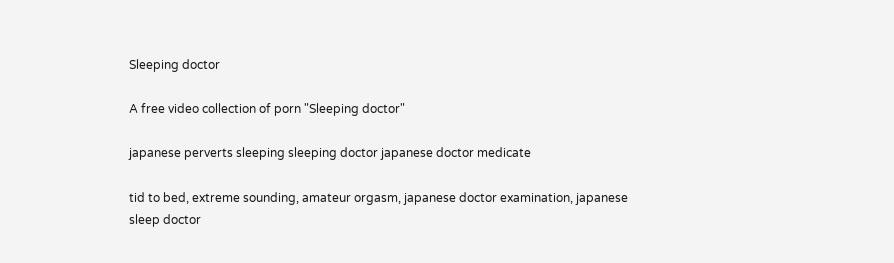Sleeping doctor

A free video collection of porn "Sleeping doctor"

japanese perverts sleeping sleeping doctor japanese doctor medicate

tid to bed, extreme sounding, amateur orgasm, japanese doctor examination, japanese sleep doctor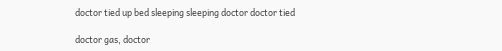doctor tied up bed sleeping sleeping doctor doctor tied

doctor gas, doctor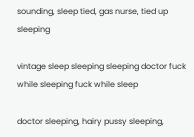sounding, sleep tied, gas nurse, tied up sleeping

vintage sleep sleeping sleeping doctor fuck while sleeping fuck while sleep

doctor sleeping, hairy pussy sleeping,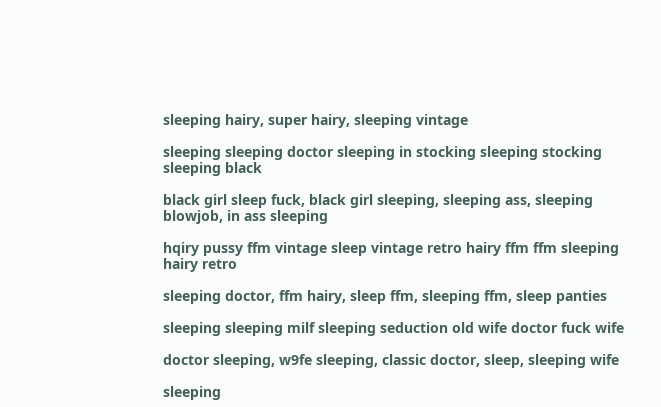sleeping hairy, super hairy, sleeping vintage

sleeping sleeping doctor sleeping in stocking sleeping stocking sleeping black

black girl sleep fuck, black girl sleeping, sleeping ass, sleeping blowjob, in ass sleeping

hqiry pussy ffm vintage sleep vintage retro hairy ffm ffm sleeping hairy retro

sleeping doctor, ffm hairy, sleep ffm, sleeping ffm, sleep panties

sleeping sleeping milf sleeping seduction old wife doctor fuck wife

doctor sleeping, w9fe sleeping, classic doctor, sleep, sleeping wife

sleeping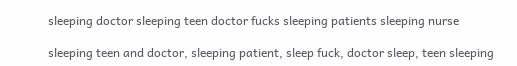sleeping doctor sleeping teen doctor fucks sleeping patients sleeping nurse

sleeping teen and doctor, sleeping patient, sleep fuck, doctor sleep, teen sleeping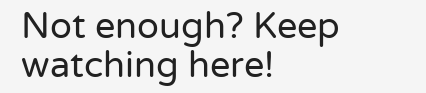Not enough? Keep watching here!